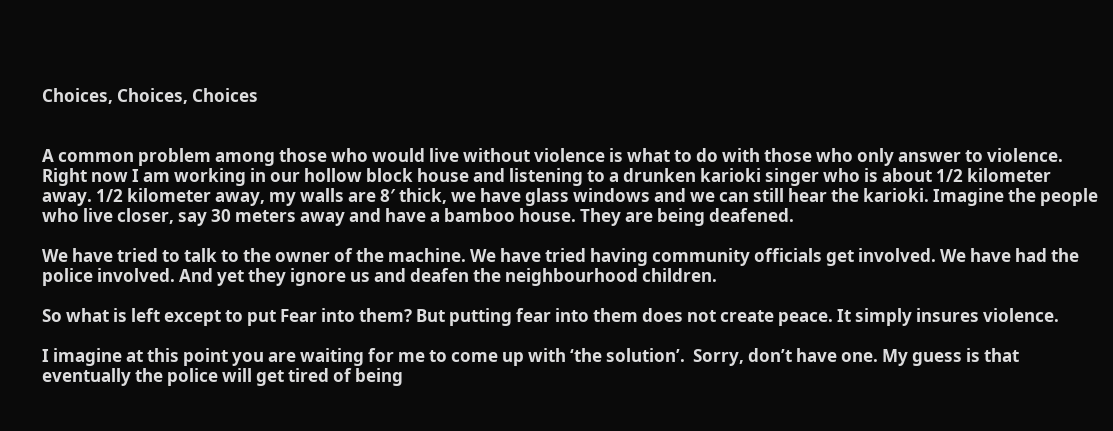Choices, Choices, Choices


A common problem among those who would live without violence is what to do with those who only answer to violence. Right now I am working in our hollow block house and listening to a drunken karioki singer who is about 1/2 kilometer away. 1/2 kilometer away, my walls are 8′ thick, we have glass windows and we can still hear the karioki. Imagine the people who live closer, say 30 meters away and have a bamboo house. They are being deafened.

We have tried to talk to the owner of the machine. We have tried having community officials get involved. We have had the police involved. And yet they ignore us and deafen the neighbourhood children.

So what is left except to put Fear into them? But putting fear into them does not create peace. It simply insures violence.

I imagine at this point you are waiting for me to come up with ‘the solution’.  Sorry, don’t have one. My guess is that eventually the police will get tired of being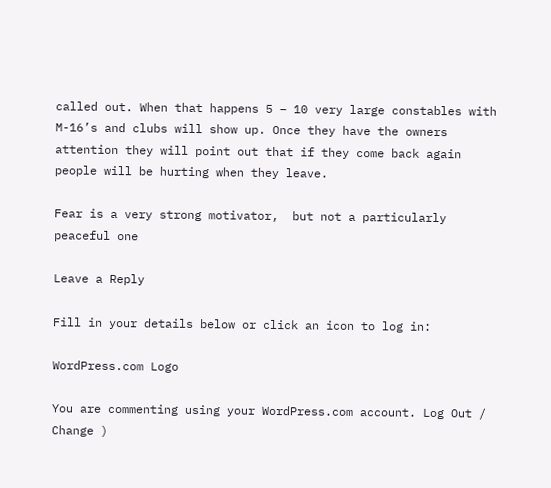called out. When that happens 5 – 10 very large constables with M-16’s and clubs will show up. Once they have the owners attention they will point out that if they come back again people will be hurting when they leave.

Fear is a very strong motivator,  but not a particularly peaceful one

Leave a Reply

Fill in your details below or click an icon to log in:

WordPress.com Logo

You are commenting using your WordPress.com account. Log Out /  Change )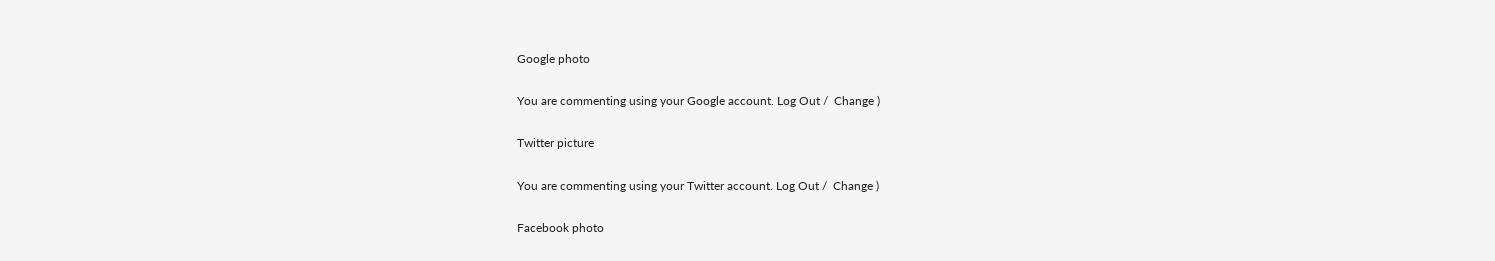Google photo

You are commenting using your Google account. Log Out /  Change )

Twitter picture

You are commenting using your Twitter account. Log Out /  Change )

Facebook photo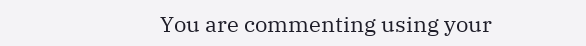You are commenting using your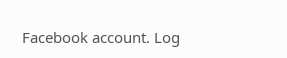Facebook account. Log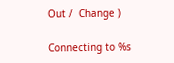Out /  Change )

Connecting to %s